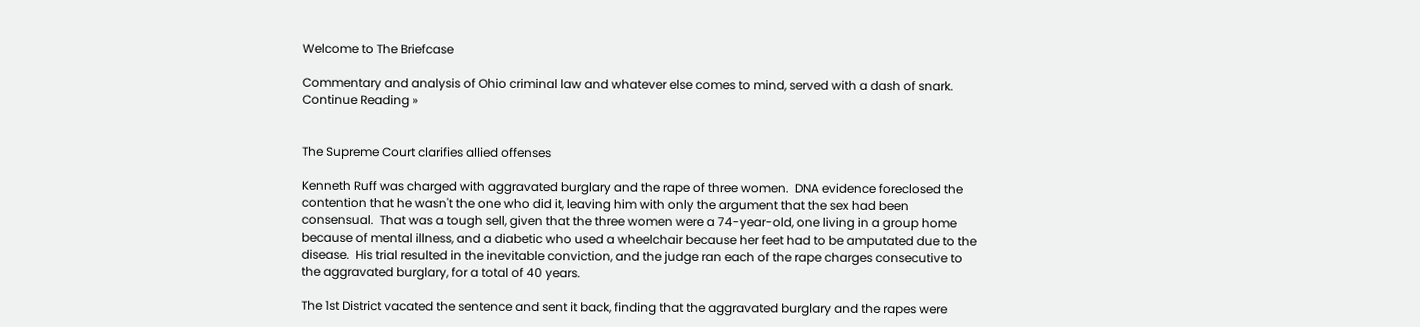Welcome to The Briefcase

Commentary and analysis of Ohio criminal law and whatever else comes to mind, served with a dash of snark.  Continue Reading »


The Supreme Court clarifies allied offenses

Kenneth Ruff was charged with aggravated burglary and the rape of three women.  DNA evidence foreclosed the contention that he wasn't the one who did it, leaving him with only the argument that the sex had been consensual.  That was a tough sell, given that the three women were a 74-year-old, one living in a group home because of mental illness, and a diabetic who used a wheelchair because her feet had to be amputated due to the disease.  His trial resulted in the inevitable conviction, and the judge ran each of the rape charges consecutive to the aggravated burglary, for a total of 40 years.

The 1st District vacated the sentence and sent it back, finding that the aggravated burglary and the rapes were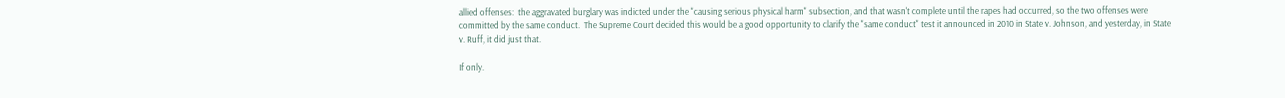allied offenses:  the aggravated burglary was indicted under the "causing serious physical harm" subsection, and that wasn't complete until the rapes had occurred, so the two offenses were committed by the same conduct.  The Supreme Court decided this would be a good opportunity to clarify the "same conduct" test it announced in 2010 in State v. Johnson, and yesterday, in State v. Ruff, it did just that.

If only.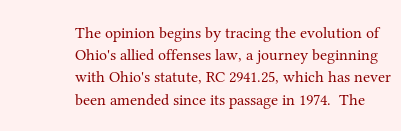The opinion begins by tracing the evolution of Ohio's allied offenses law, a journey beginning with Ohio's statute, RC 2941.25, which has never been amended since its passage in 1974.  The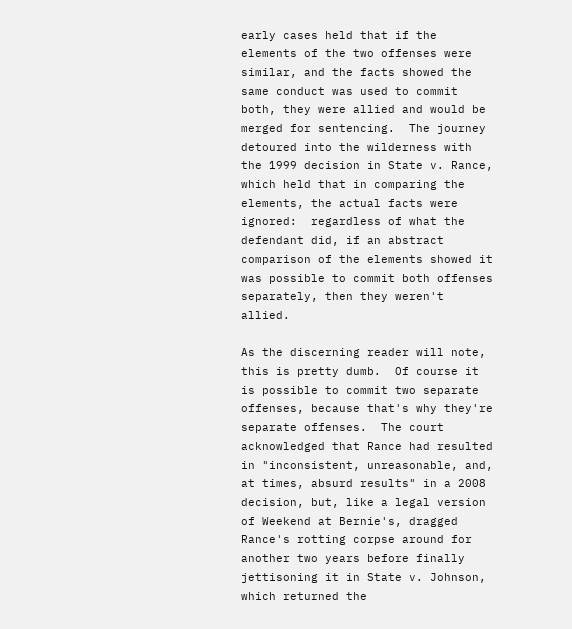early cases held that if the elements of the two offenses were similar, and the facts showed the same conduct was used to commit both, they were allied and would be merged for sentencing.  The journey detoured into the wilderness with the 1999 decision in State v. Rance, which held that in comparing the elements, the actual facts were ignored:  regardless of what the defendant did, if an abstract comparison of the elements showed it was possible to commit both offenses separately, then they weren't allied.

As the discerning reader will note, this is pretty dumb.  Of course it is possible to commit two separate offenses, because that's why they're separate offenses.  The court acknowledged that Rance had resulted in "inconsistent, unreasonable, and, at times, absurd results" in a 2008 decision, but, like a legal version of Weekend at Bernie's, dragged Rance's rotting corpse around for another two years before finally jettisoning it in State v. Johnson, which returned the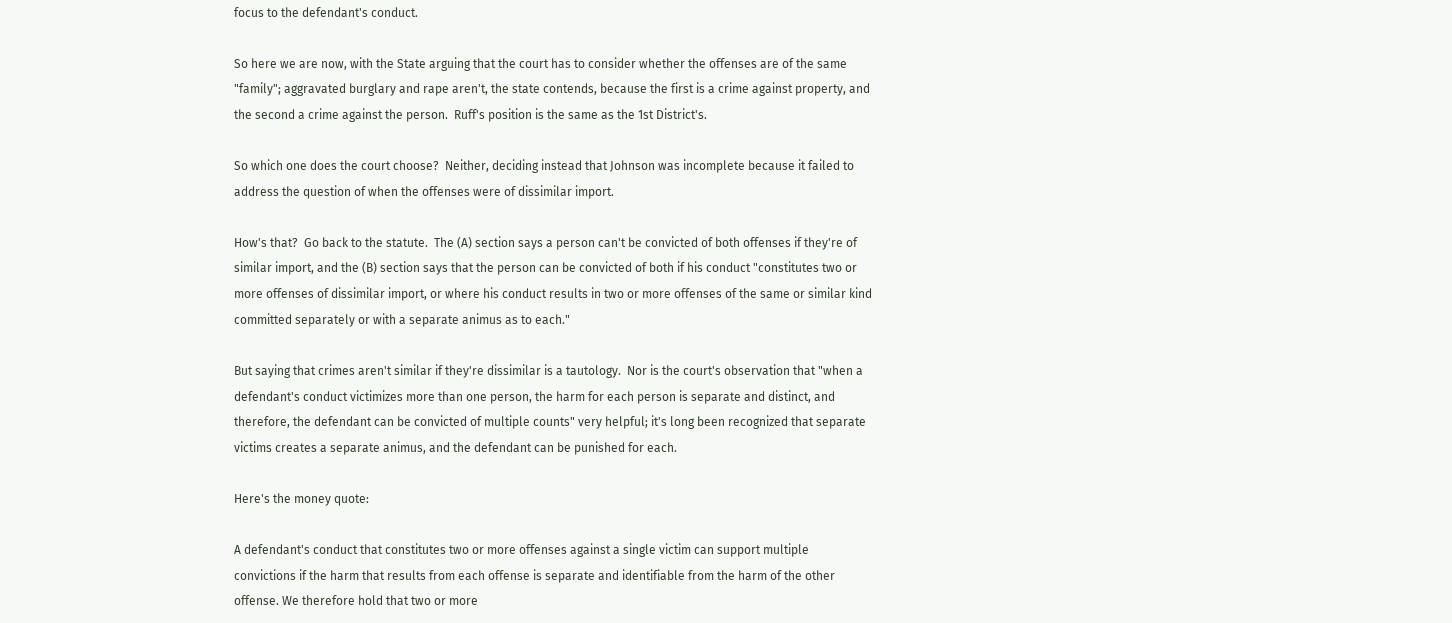focus to the defendant's conduct.

So here we are now, with the State arguing that the court has to consider whether the offenses are of the same "family"; aggravated burglary and rape aren't, the state contends, because the first is a crime against property, and the second a crime against the person.  Ruff's position is the same as the 1st District's.

So which one does the court choose?  Neither, deciding instead that Johnson was incomplete because it failed to address the question of when the offenses were of dissimilar import.

How's that?  Go back to the statute.  The (A) section says a person can't be convicted of both offenses if they're of similar import, and the (B) section says that the person can be convicted of both if his conduct "constitutes two or more offenses of dissimilar import, or where his conduct results in two or more offenses of the same or similar kind committed separately or with a separate animus as to each."

But saying that crimes aren't similar if they're dissimilar is a tautology.  Nor is the court's observation that "when a defendant's conduct victimizes more than one person, the harm for each person is separate and distinct, and therefore, the defendant can be convicted of multiple counts" very helpful; it's long been recognized that separate victims creates a separate animus, and the defendant can be punished for each.

Here's the money quote:

A defendant's conduct that constitutes two or more offenses against a single victim can support multiple convictions if the harm that results from each offense is separate and identifiable from the harm of the other offense. We therefore hold that two or more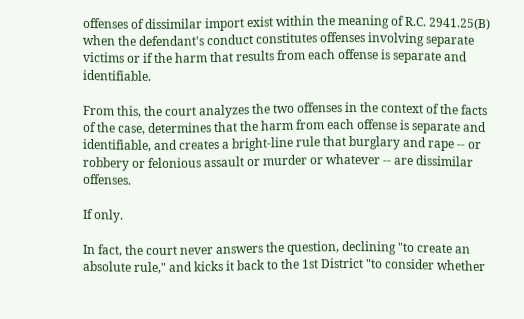offenses of dissimilar import exist within the meaning of R.C. 2941.25(B) when the defendant's conduct constitutes offenses involving separate victims or if the harm that results from each offense is separate and identifiable.

From this, the court analyzes the two offenses in the context of the facts of the case, determines that the harm from each offense is separate and identifiable, and creates a bright-line rule that burglary and rape -- or robbery or felonious assault or murder or whatever -- are dissimilar offenses.

If only.

In fact, the court never answers the question, declining "to create an absolute rule," and kicks it back to the 1st District "to consider whether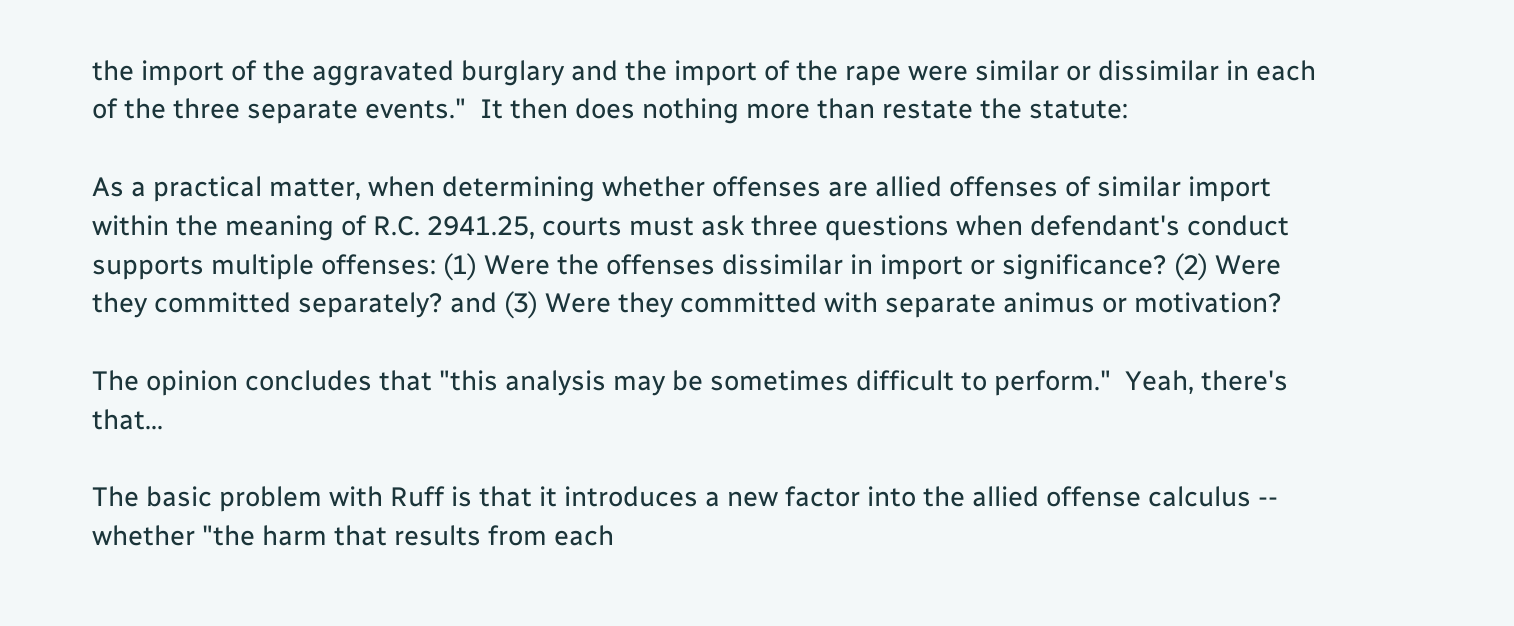the import of the aggravated burglary and the import of the rape were similar or dissimilar in each of the three separate events."  It then does nothing more than restate the statute:

As a practical matter, when determining whether offenses are allied offenses of similar import within the meaning of R.C. 2941.25, courts must ask three questions when defendant's conduct supports multiple offenses: (1) Were the offenses dissimilar in import or significance? (2) Were they committed separately? and (3) Were they committed with separate animus or motivation?

The opinion concludes that "this analysis may be sometimes difficult to perform."  Yeah, there's that...

The basic problem with Ruff is that it introduces a new factor into the allied offense calculus -- whether "the harm that results from each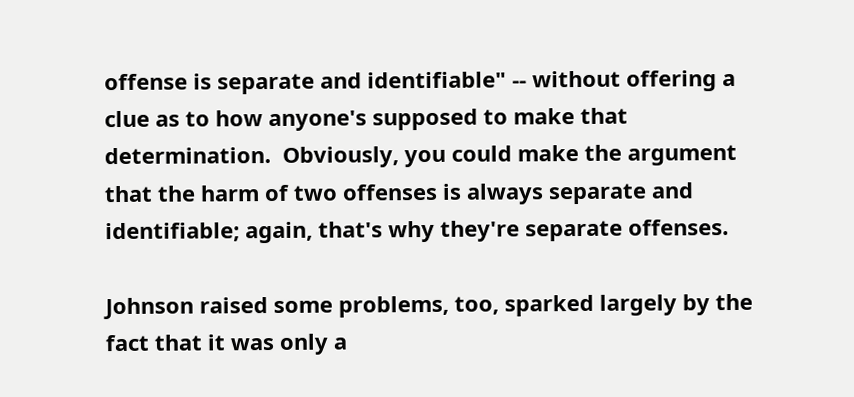offense is separate and identifiable" -- without offering a clue as to how anyone's supposed to make that determination.  Obviously, you could make the argument that the harm of two offenses is always separate and identifiable; again, that's why they're separate offenses.

Johnson raised some problems, too, sparked largely by the fact that it was only a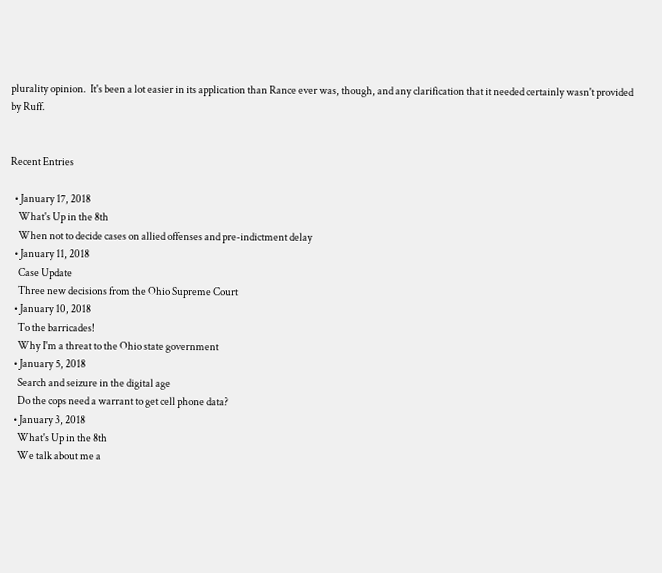plurality opinion.  It's been a lot easier in its application than Rance ever was, though, and any clarification that it needed certainly wasn't provided by Ruff.


Recent Entries

  • January 17, 2018
    What's Up in the 8th
    When not to decide cases on allied offenses and pre-indictment delay
  • January 11, 2018
    Case Update
    Three new decisions from the Ohio Supreme Court
  • January 10, 2018
    To the barricades!
    Why I'm a threat to the Ohio state government
  • January 5, 2018
    Search and seizure in the digital age
    Do the cops need a warrant to get cell phone data?
  • January 3, 2018
    What's Up in the 8th
    We talk about me a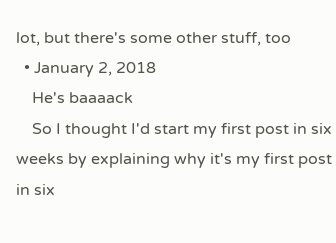lot, but there's some other stuff, too
  • January 2, 2018
    He's baaaack
    So I thought I'd start my first post in six weeks by explaining why it's my first post in six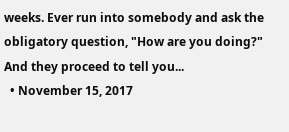weeks. Ever run into somebody and ask the obligatory question, "How are you doing?" And they proceed to tell you...
  • November 15, 2017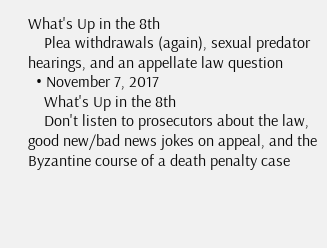What's Up in the 8th
    Plea withdrawals (again), sexual predator hearings, and an appellate law question
  • November 7, 2017
    What's Up in the 8th
    Don't listen to prosecutors about the law, good new/bad news jokes on appeal, and the Byzantine course of a death penalty case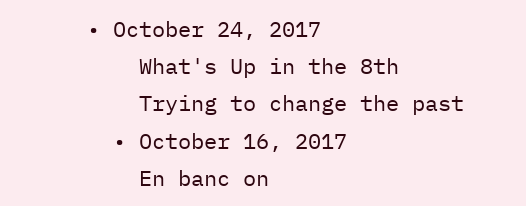• October 24, 2017
    What's Up in the 8th
    Trying to change the past
  • October 16, 2017
    En banc on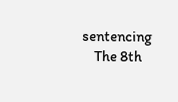sentencing
    The 8th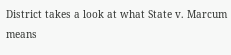District takes a look at what State v. Marcum means